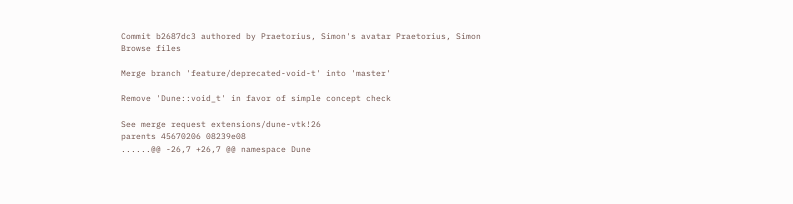Commit b2687dc3 authored by Praetorius, Simon's avatar Praetorius, Simon
Browse files

Merge branch 'feature/deprecated-void-t' into 'master'

Remove 'Dune::void_t' in favor of simple concept check

See merge request extensions/dune-vtk!26
parents 45670206 08239e08
......@@ -26,7 +26,7 @@ namespace Dune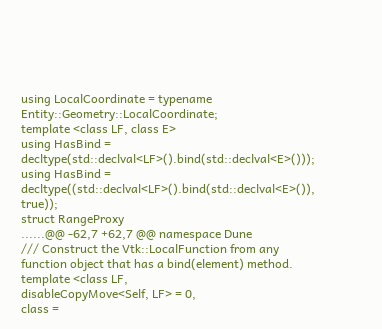using LocalCoordinate = typename Entity::Geometry::LocalCoordinate;
template <class LF, class E>
using HasBind = decltype(std::declval<LF>().bind(std::declval<E>()));
using HasBind = decltype((std::declval<LF>().bind(std::declval<E>()), true));
struct RangeProxy
......@@ -62,7 +62,7 @@ namespace Dune
/// Construct the Vtk::LocalFunction from any function object that has a bind(element) method.
template <class LF,
disableCopyMove<Self, LF> = 0,
class =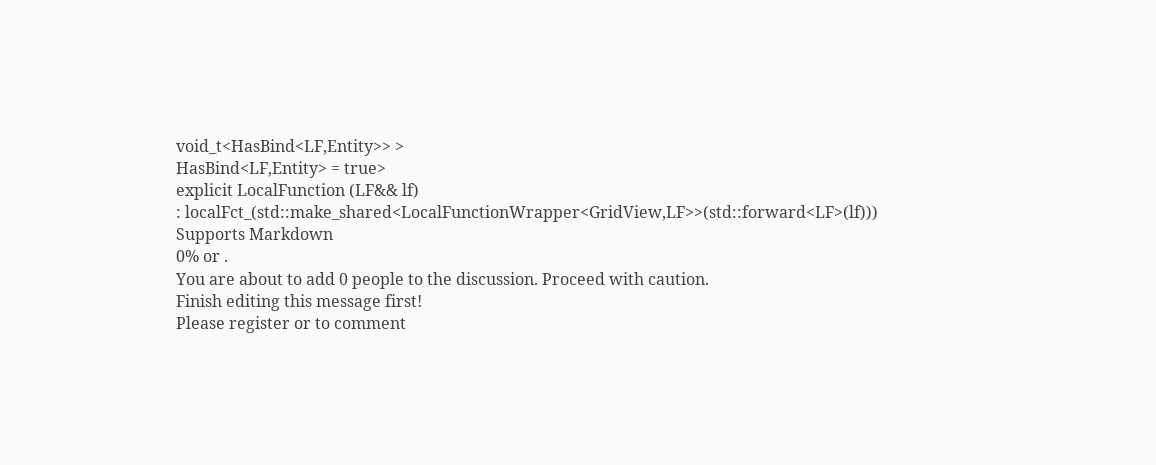void_t<HasBind<LF,Entity>> >
HasBind<LF,Entity> = true>
explicit LocalFunction (LF&& lf)
: localFct_(std::make_shared<LocalFunctionWrapper<GridView,LF>>(std::forward<LF>(lf)))
Supports Markdown
0% or .
You are about to add 0 people to the discussion. Proceed with caution.
Finish editing this message first!
Please register or to comment